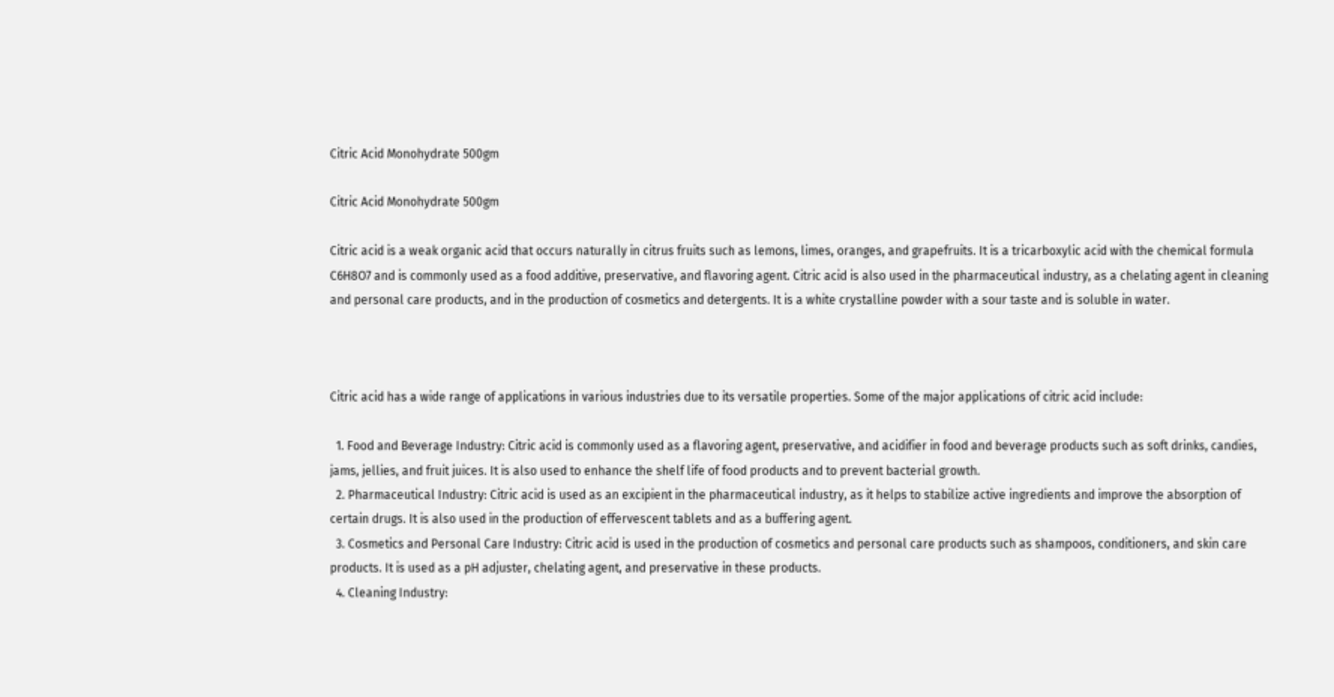Citric Acid Monohydrate 500gm

Citric Acid Monohydrate 500gm

Citric acid is a weak organic acid that occurs naturally in citrus fruits such as lemons, limes, oranges, and grapefruits. It is a tricarboxylic acid with the chemical formula C6H8O7 and is commonly used as a food additive, preservative, and flavoring agent. Citric acid is also used in the pharmaceutical industry, as a chelating agent in cleaning and personal care products, and in the production of cosmetics and detergents. It is a white crystalline powder with a sour taste and is soluble in water.



Citric acid has a wide range of applications in various industries due to its versatile properties. Some of the major applications of citric acid include:

  1. Food and Beverage Industry: Citric acid is commonly used as a flavoring agent, preservative, and acidifier in food and beverage products such as soft drinks, candies, jams, jellies, and fruit juices. It is also used to enhance the shelf life of food products and to prevent bacterial growth.
  2. Pharmaceutical Industry: Citric acid is used as an excipient in the pharmaceutical industry, as it helps to stabilize active ingredients and improve the absorption of certain drugs. It is also used in the production of effervescent tablets and as a buffering agent.
  3. Cosmetics and Personal Care Industry: Citric acid is used in the production of cosmetics and personal care products such as shampoos, conditioners, and skin care products. It is used as a pH adjuster, chelating agent, and preservative in these products.
  4. Cleaning Industry: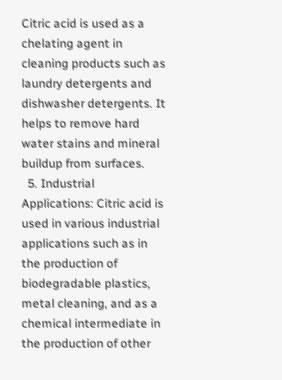Citric acid is used as a chelating agent in cleaning products such as laundry detergents and dishwasher detergents. It helps to remove hard water stains and mineral buildup from surfaces.
  5. Industrial Applications: Citric acid is used in various industrial applications such as in the production of biodegradable plastics, metal cleaning, and as a chemical intermediate in the production of other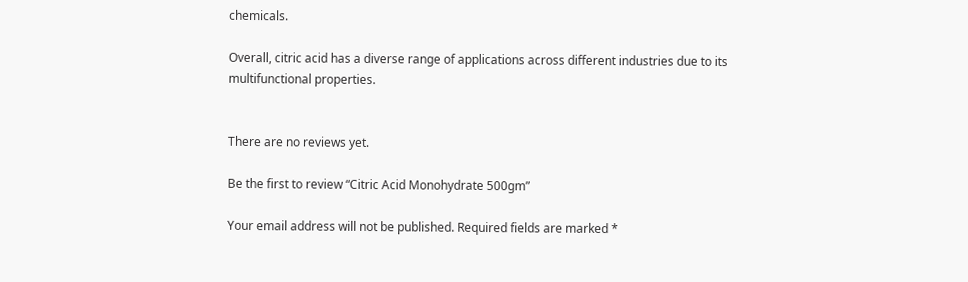chemicals.

Overall, citric acid has a diverse range of applications across different industries due to its multifunctional properties.


There are no reviews yet.

Be the first to review “Citric Acid Monohydrate 500gm”

Your email address will not be published. Required fields are marked *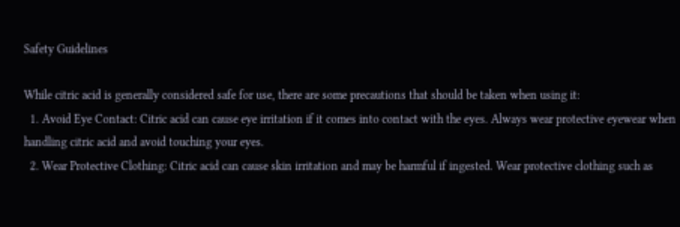Safety Guidelines

While citric acid is generally considered safe for use, there are some precautions that should be taken when using it:
  1. Avoid Eye Contact: Citric acid can cause eye irritation if it comes into contact with the eyes. Always wear protective eyewear when handling citric acid and avoid touching your eyes.
  2. Wear Protective Clothing: Citric acid can cause skin irritation and may be harmful if ingested. Wear protective clothing such as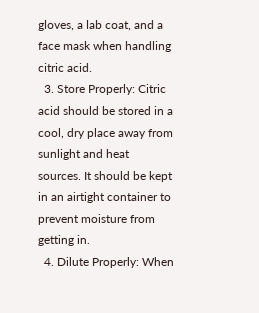gloves, a lab coat, and a face mask when handling citric acid.
  3. Store Properly: Citric acid should be stored in a cool, dry place away from sunlight and heat sources. It should be kept in an airtight container to prevent moisture from getting in.
  4. Dilute Properly: When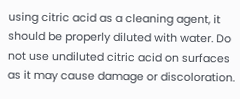using citric acid as a cleaning agent, it should be properly diluted with water. Do not use undiluted citric acid on surfaces as it may cause damage or discoloration.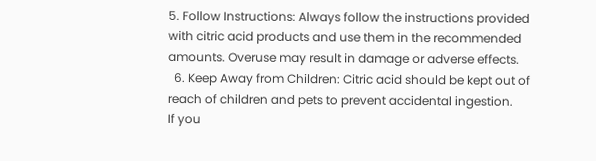5. Follow Instructions: Always follow the instructions provided with citric acid products and use them in the recommended amounts. Overuse may result in damage or adverse effects.
  6. Keep Away from Children: Citric acid should be kept out of reach of children and pets to prevent accidental ingestion.
If you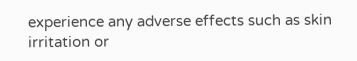experience any adverse effects such as skin irritation or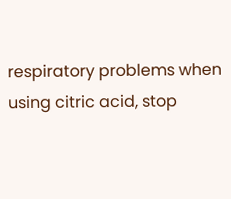respiratory problems when using citric acid, stop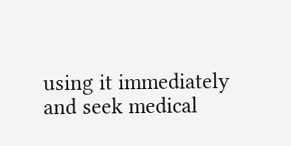using it immediately and seek medical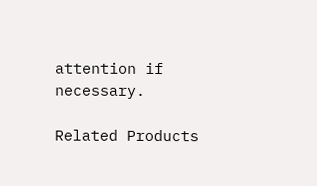attention if necessary.

Related Products